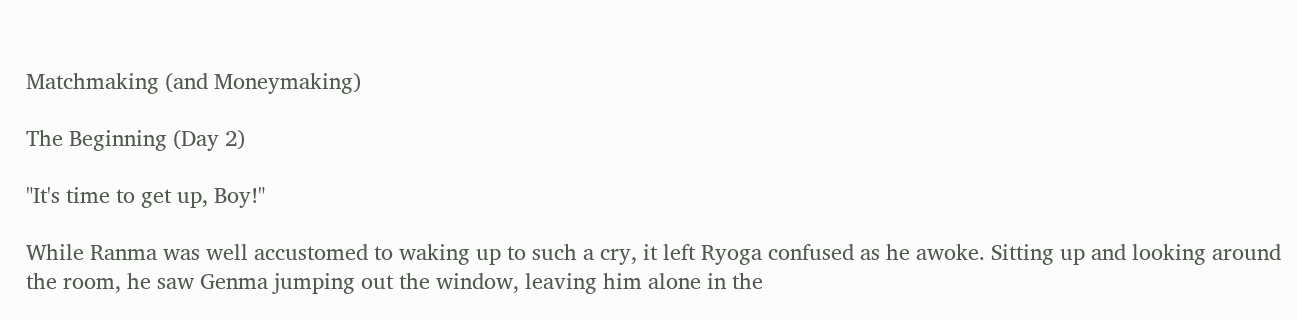Matchmaking (and Moneymaking)

The Beginning (Day 2)

"It's time to get up, Boy!"

While Ranma was well accustomed to waking up to such a cry, it left Ryoga confused as he awoke. Sitting up and looking around the room, he saw Genma jumping out the window, leaving him alone in the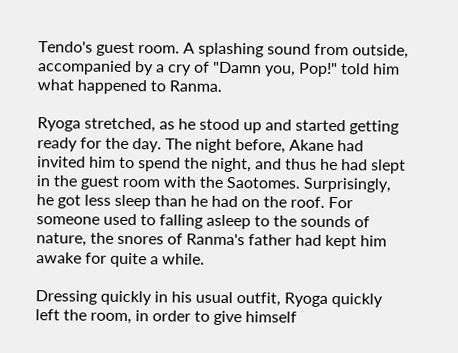Tendo's guest room. A splashing sound from outside, accompanied by a cry of "Damn you, Pop!" told him what happened to Ranma.

Ryoga stretched, as he stood up and started getting ready for the day. The night before, Akane had invited him to spend the night, and thus he had slept in the guest room with the Saotomes. Surprisingly, he got less sleep than he had on the roof. For someone used to falling asleep to the sounds of nature, the snores of Ranma's father had kept him awake for quite a while.

Dressing quickly in his usual outfit, Ryoga quickly left the room, in order to give himself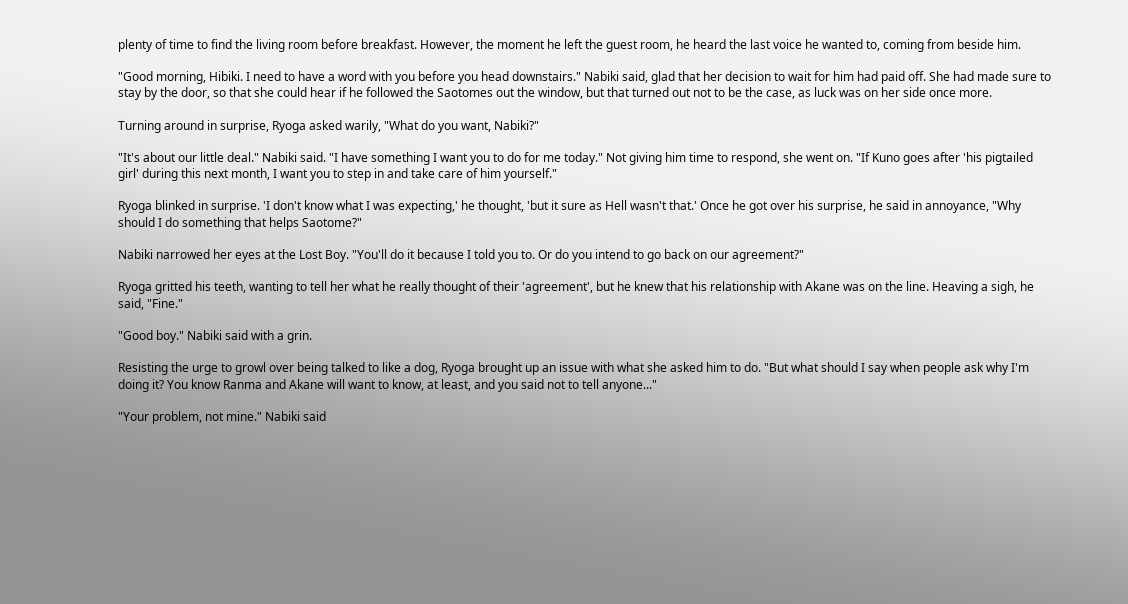plenty of time to find the living room before breakfast. However, the moment he left the guest room, he heard the last voice he wanted to, coming from beside him.

"Good morning, Hibiki. I need to have a word with you before you head downstairs." Nabiki said, glad that her decision to wait for him had paid off. She had made sure to stay by the door, so that she could hear if he followed the Saotomes out the window, but that turned out not to be the case, as luck was on her side once more.

Turning around in surprise, Ryoga asked warily, "What do you want, Nabiki?"

"It's about our little deal." Nabiki said. "I have something I want you to do for me today." Not giving him time to respond, she went on. "If Kuno goes after 'his pigtailed girl' during this next month, I want you to step in and take care of him yourself."

Ryoga blinked in surprise. 'I don't know what I was expecting,' he thought, 'but it sure as Hell wasn't that.' Once he got over his surprise, he said in annoyance, "Why should I do something that helps Saotome?"

Nabiki narrowed her eyes at the Lost Boy. "You'll do it because I told you to. Or do you intend to go back on our agreement?"

Ryoga gritted his teeth, wanting to tell her what he really thought of their 'agreement', but he knew that his relationship with Akane was on the line. Heaving a sigh, he said, "Fine."

"Good boy." Nabiki said with a grin.

Resisting the urge to growl over being talked to like a dog, Ryoga brought up an issue with what she asked him to do. "But what should I say when people ask why I'm doing it? You know Ranma and Akane will want to know, at least, and you said not to tell anyone..."

"Your problem, not mine." Nabiki said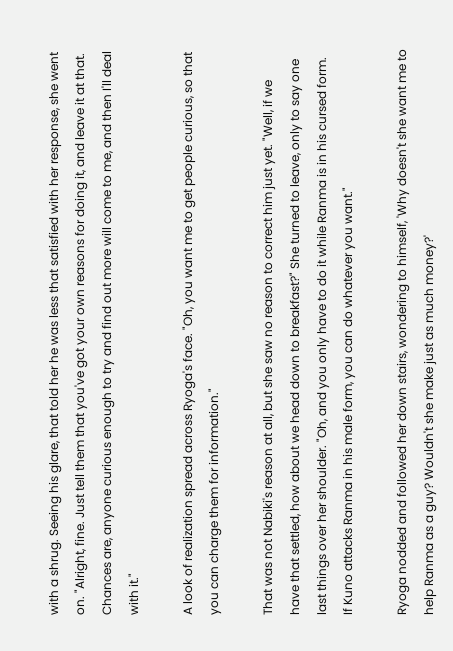with a shrug. Seeing his glare, that told her he was less that satisfied with her response, she went on. "Alright, fine. Just tell them that you've got your own reasons for doing it, and leave it at that. Chances are, anyone curious enough to try and find out more will come to me, and then I'll deal with it."

A look of realization spread across Ryoga's face. "Oh, you want me to get people curious, so that you can charge them for information."

That was not Nabiki's reason at all, but she saw no reason to correct him just yet. "Well, if we have that settled, how about we head down to breakfast?" She turned to leave, only to say one last things over her shoulder. "Oh, and you only have to do it while Ranma is in his cursed form. If Kuno attacks Ranma in his male form, you can do whatever you want."

Ryoga nodded and followed her down stairs, wondering to himself, 'Why doesn't she want me to help Ranma as a guy? Wouldn't she make just as much money?'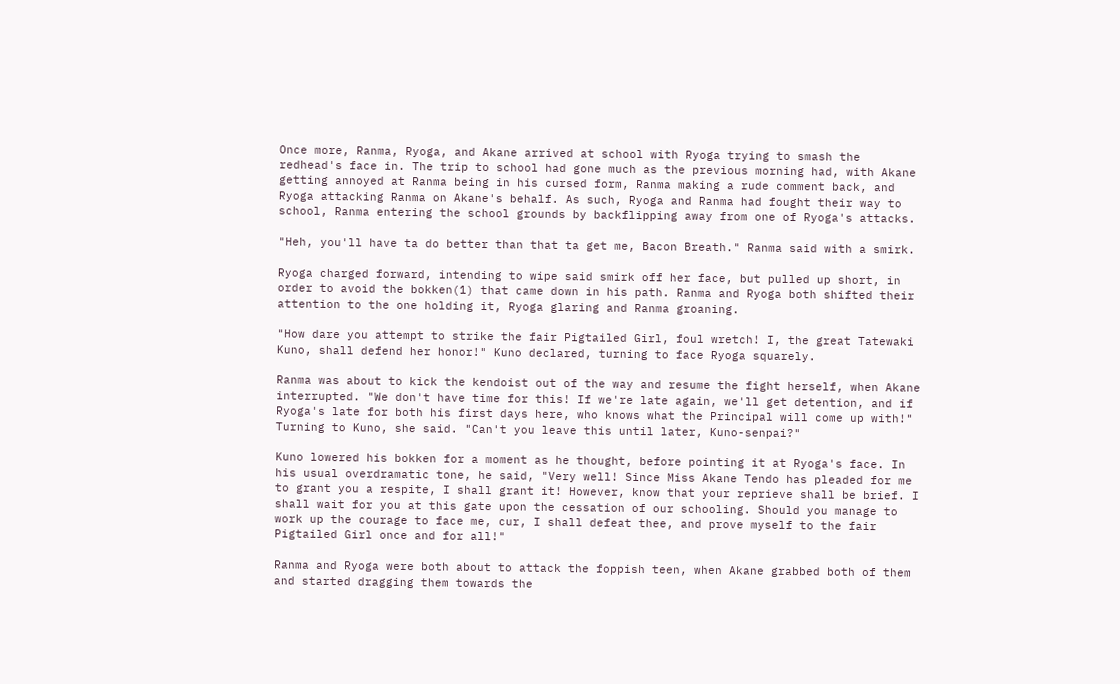Once more, Ranma, Ryoga, and Akane arrived at school with Ryoga trying to smash the redhead's face in. The trip to school had gone much as the previous morning had, with Akane getting annoyed at Ranma being in his cursed form, Ranma making a rude comment back, and Ryoga attacking Ranma on Akane's behalf. As such, Ryoga and Ranma had fought their way to school, Ranma entering the school grounds by backflipping away from one of Ryoga's attacks.

"Heh, you'll have ta do better than that ta get me, Bacon Breath." Ranma said with a smirk.

Ryoga charged forward, intending to wipe said smirk off her face, but pulled up short, in order to avoid the bokken(1) that came down in his path. Ranma and Ryoga both shifted their attention to the one holding it, Ryoga glaring and Ranma groaning.

"How dare you attempt to strike the fair Pigtailed Girl, foul wretch! I, the great Tatewaki Kuno, shall defend her honor!" Kuno declared, turning to face Ryoga squarely.

Ranma was about to kick the kendoist out of the way and resume the fight herself, when Akane interrupted. "We don't have time for this! If we're late again, we'll get detention, and if Ryoga's late for both his first days here, who knows what the Principal will come up with!" Turning to Kuno, she said. "Can't you leave this until later, Kuno-senpai?"

Kuno lowered his bokken for a moment as he thought, before pointing it at Ryoga's face. In his usual overdramatic tone, he said, "Very well! Since Miss Akane Tendo has pleaded for me to grant you a respite, I shall grant it! However, know that your reprieve shall be brief. I shall wait for you at this gate upon the cessation of our schooling. Should you manage to work up the courage to face me, cur, I shall defeat thee, and prove myself to the fair Pigtailed Girl once and for all!"

Ranma and Ryoga were both about to attack the foppish teen, when Akane grabbed both of them and started dragging them towards the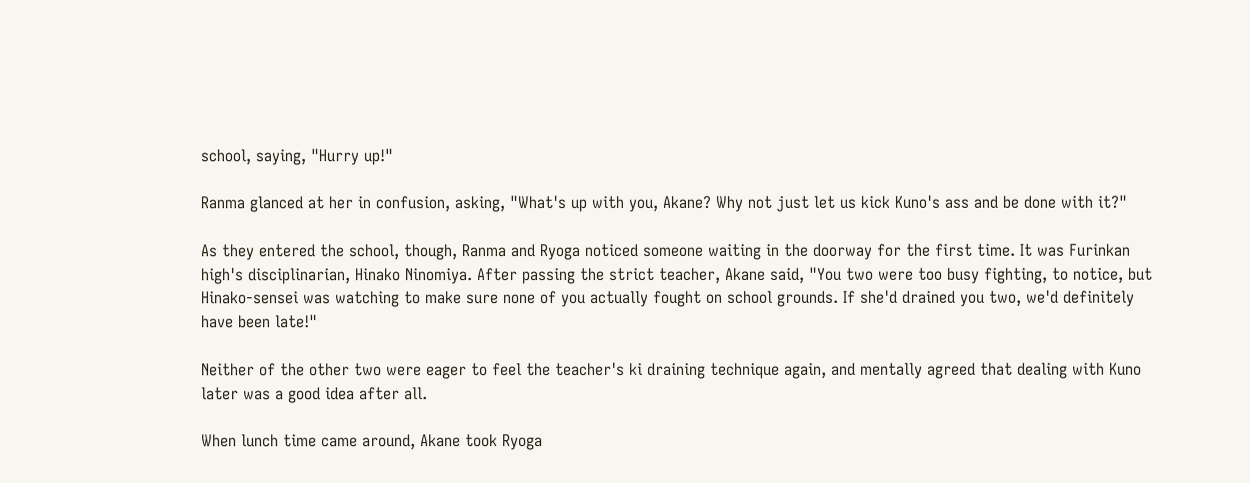school, saying, "Hurry up!"

Ranma glanced at her in confusion, asking, "What's up with you, Akane? Why not just let us kick Kuno's ass and be done with it?"

As they entered the school, though, Ranma and Ryoga noticed someone waiting in the doorway for the first time. It was Furinkan high's disciplinarian, Hinako Ninomiya. After passing the strict teacher, Akane said, "You two were too busy fighting, to notice, but Hinako-sensei was watching to make sure none of you actually fought on school grounds. If she'd drained you two, we'd definitely have been late!"

Neither of the other two were eager to feel the teacher's ki draining technique again, and mentally agreed that dealing with Kuno later was a good idea after all.

When lunch time came around, Akane took Ryoga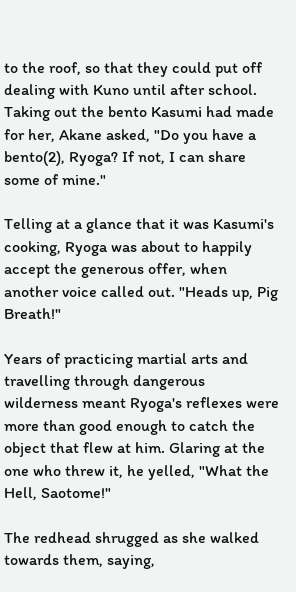to the roof, so that they could put off dealing with Kuno until after school. Taking out the bento Kasumi had made for her, Akane asked, "Do you have a bento(2), Ryoga? If not, I can share some of mine."

Telling at a glance that it was Kasumi's cooking, Ryoga was about to happily accept the generous offer, when another voice called out. "Heads up, Pig Breath!"

Years of practicing martial arts and travelling through dangerous wilderness meant Ryoga's reflexes were more than good enough to catch the object that flew at him. Glaring at the one who threw it, he yelled, "What the Hell, Saotome!"

The redhead shrugged as she walked towards them, saying,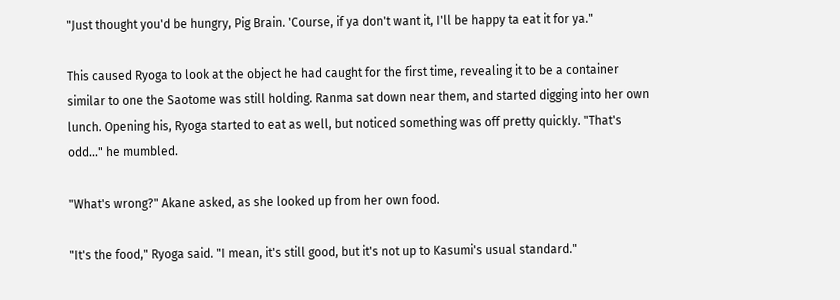"Just thought you'd be hungry, Pig Brain. 'Course, if ya don't want it, I'll be happy ta eat it for ya."

This caused Ryoga to look at the object he had caught for the first time, revealing it to be a container similar to one the Saotome was still holding. Ranma sat down near them, and started digging into her own lunch. Opening his, Ryoga started to eat as well, but noticed something was off pretty quickly. "That's odd..." he mumbled.

"What's wrong?" Akane asked, as she looked up from her own food.

"It's the food," Ryoga said. "I mean, it's still good, but it's not up to Kasumi's usual standard."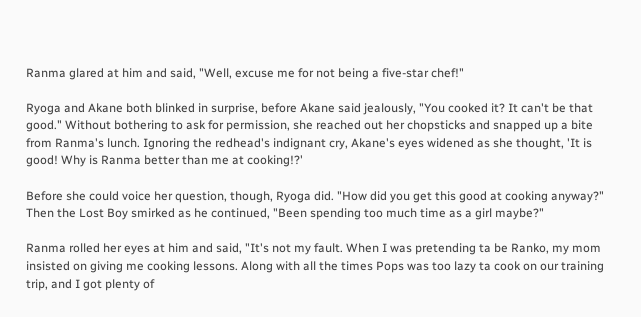Ranma glared at him and said, "Well, excuse me for not being a five-star chef!"

Ryoga and Akane both blinked in surprise, before Akane said jealously, "You cooked it? It can't be that good." Without bothering to ask for permission, she reached out her chopsticks and snapped up a bite from Ranma's lunch. Ignoring the redhead's indignant cry, Akane's eyes widened as she thought, 'It is good! Why is Ranma better than me at cooking!?'

Before she could voice her question, though, Ryoga did. "How did you get this good at cooking anyway?" Then the Lost Boy smirked as he continued, "Been spending too much time as a girl maybe?"

Ranma rolled her eyes at him and said, "It's not my fault. When I was pretending ta be Ranko, my mom insisted on giving me cooking lessons. Along with all the times Pops was too lazy ta cook on our training trip, and I got plenty of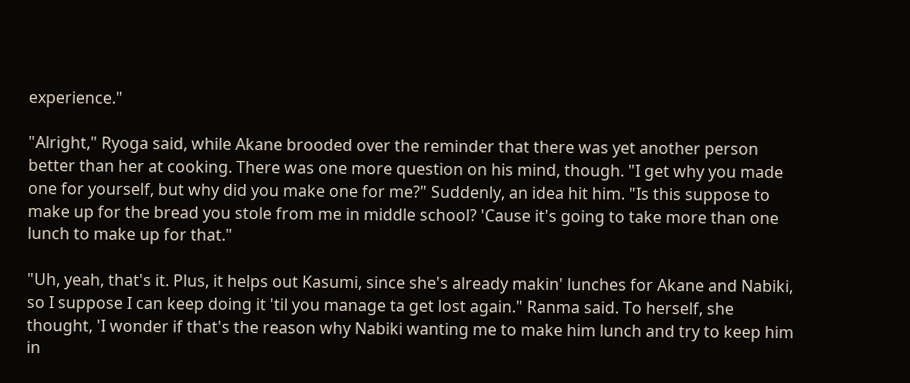experience."

"Alright," Ryoga said, while Akane brooded over the reminder that there was yet another person better than her at cooking. There was one more question on his mind, though. "I get why you made one for yourself, but why did you make one for me?" Suddenly, an idea hit him. "Is this suppose to make up for the bread you stole from me in middle school? 'Cause it's going to take more than one lunch to make up for that."

"Uh, yeah, that's it. Plus, it helps out Kasumi, since she's already makin' lunches for Akane and Nabiki, so I suppose I can keep doing it 'til you manage ta get lost again." Ranma said. To herself, she thought, 'I wonder if that's the reason why Nabiki wanting me to make him lunch and try to keep him in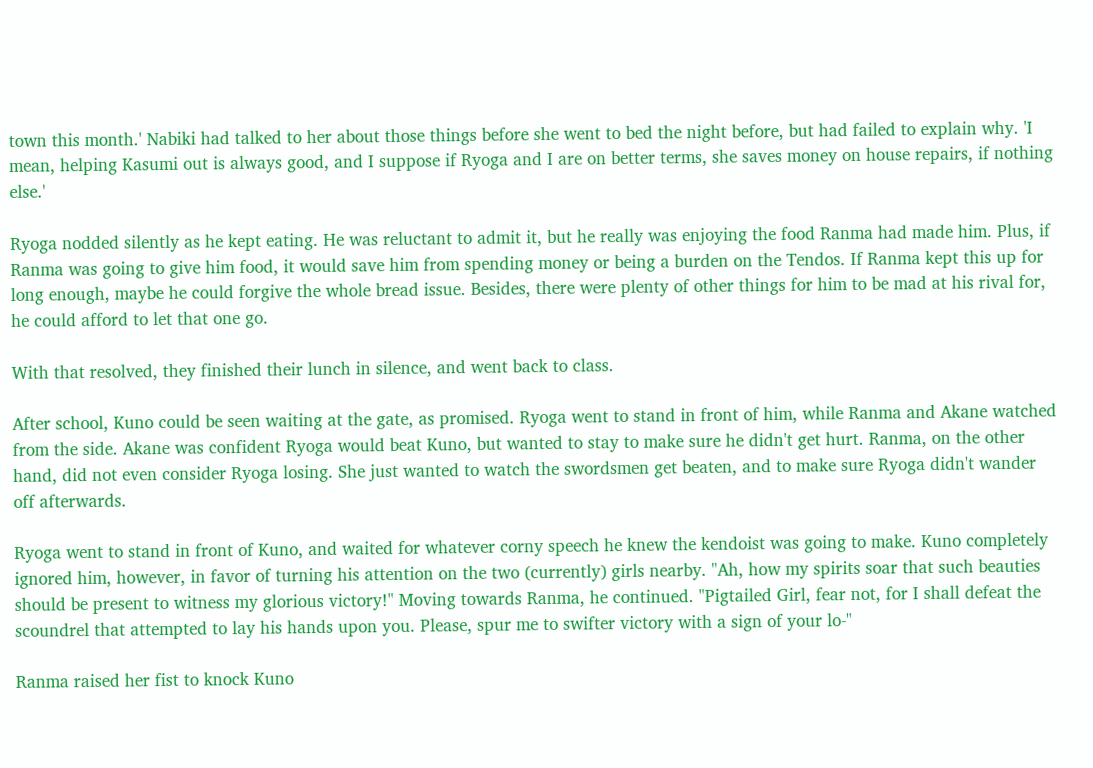town this month.' Nabiki had talked to her about those things before she went to bed the night before, but had failed to explain why. 'I mean, helping Kasumi out is always good, and I suppose if Ryoga and I are on better terms, she saves money on house repairs, if nothing else.'

Ryoga nodded silently as he kept eating. He was reluctant to admit it, but he really was enjoying the food Ranma had made him. Plus, if Ranma was going to give him food, it would save him from spending money or being a burden on the Tendos. If Ranma kept this up for long enough, maybe he could forgive the whole bread issue. Besides, there were plenty of other things for him to be mad at his rival for, he could afford to let that one go.

With that resolved, they finished their lunch in silence, and went back to class.

After school, Kuno could be seen waiting at the gate, as promised. Ryoga went to stand in front of him, while Ranma and Akane watched from the side. Akane was confident Ryoga would beat Kuno, but wanted to stay to make sure he didn't get hurt. Ranma, on the other hand, did not even consider Ryoga losing. She just wanted to watch the swordsmen get beaten, and to make sure Ryoga didn't wander off afterwards.

Ryoga went to stand in front of Kuno, and waited for whatever corny speech he knew the kendoist was going to make. Kuno completely ignored him, however, in favor of turning his attention on the two (currently) girls nearby. "Ah, how my spirits soar that such beauties should be present to witness my glorious victory!" Moving towards Ranma, he continued. "Pigtailed Girl, fear not, for I shall defeat the scoundrel that attempted to lay his hands upon you. Please, spur me to swifter victory with a sign of your lo-"

Ranma raised her fist to knock Kuno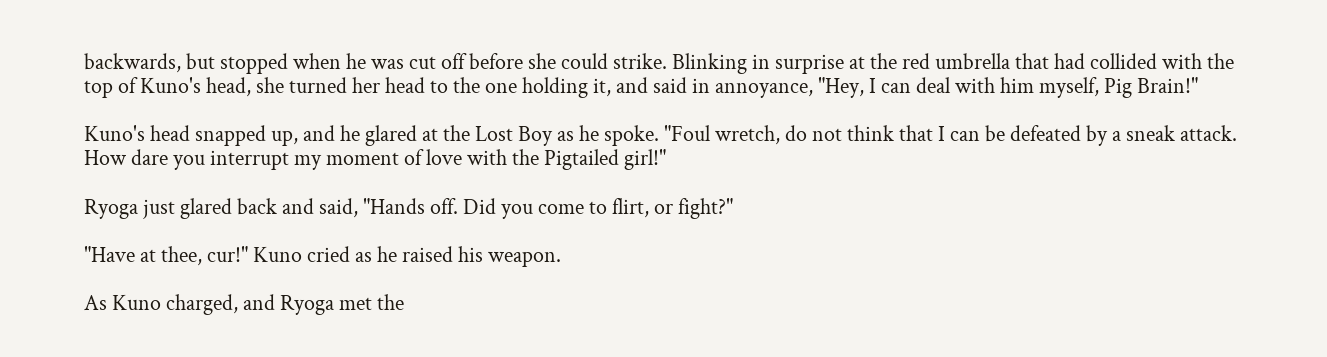backwards, but stopped when he was cut off before she could strike. Blinking in surprise at the red umbrella that had collided with the top of Kuno's head, she turned her head to the one holding it, and said in annoyance, "Hey, I can deal with him myself, Pig Brain!"

Kuno's head snapped up, and he glared at the Lost Boy as he spoke. "Foul wretch, do not think that I can be defeated by a sneak attack. How dare you interrupt my moment of love with the Pigtailed girl!"

Ryoga just glared back and said, "Hands off. Did you come to flirt, or fight?"

"Have at thee, cur!" Kuno cried as he raised his weapon.

As Kuno charged, and Ryoga met the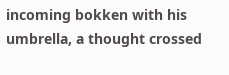incoming bokken with his umbrella, a thought crossed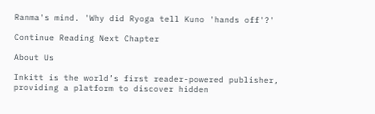Ranma's mind. 'Why did Ryoga tell Kuno 'hands off'?'

Continue Reading Next Chapter

About Us

Inkitt is the world’s first reader-powered publisher, providing a platform to discover hidden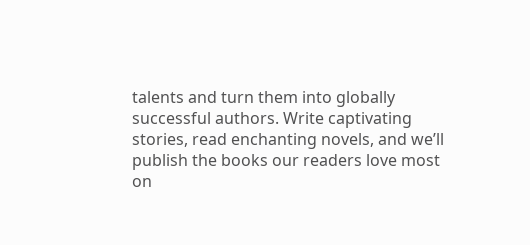talents and turn them into globally successful authors. Write captivating stories, read enchanting novels, and we’ll publish the books our readers love most on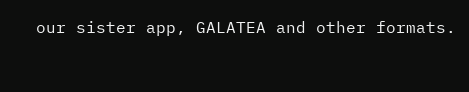our sister app, GALATEA and other formats.